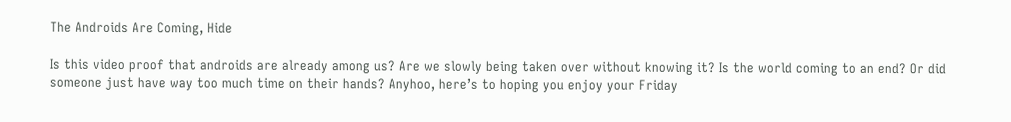The Androids Are Coming, Hide

Is this video proof that androids are already among us? Are we slowly being taken over without knowing it? Is the world coming to an end? Or did someone just have way too much time on their hands? Anyhoo, here’s to hoping you enjoy your Friday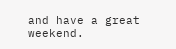and have a great weekend.